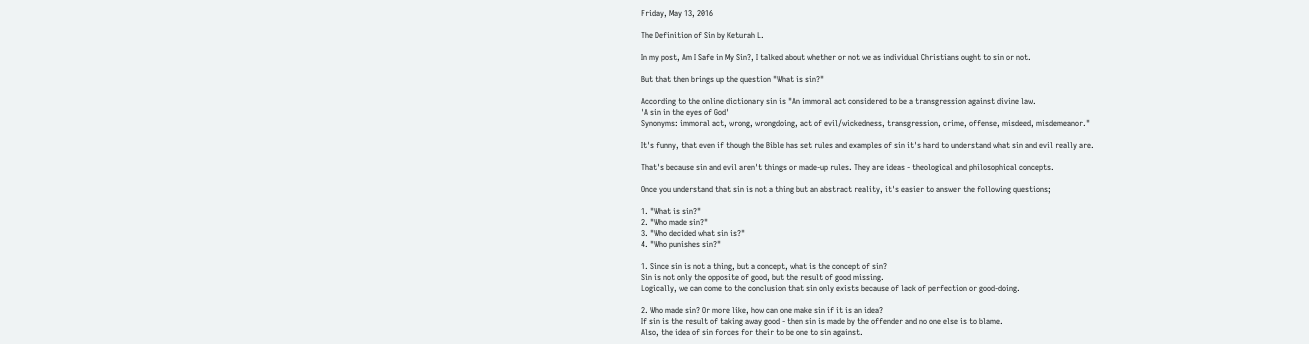Friday, May 13, 2016

The Definition of Sin by Keturah L.

In my post, Am I Safe in My Sin?, I talked about whether or not we as individual Christians ought to sin or not.

But that then brings up the question "What is sin?"

According to the online dictionary sin is "An immoral act considered to be a transgression against divine law.
'A sin in the eyes of God'
Synonyms: immoral act, wrong, wrongdoing, act of evil/wickedness, transgression, crime, offense, misdeed, misdemeanor."

It's funny, that even if though the Bible has set rules and examples of sin it's hard to understand what sin and evil really are.

That's because sin and evil aren't things or made-up rules. They are ideas - theological and philosophical concepts.

Once you understand that sin is not a thing but an abstract reality, it's easier to answer the following questions;

1. "What is sin?"
2. "Who made sin?"
3. "Who decided what sin is?"
4. "Who punishes sin?"

1. Since sin is not a thing, but a concept, what is the concept of sin?
Sin is not only the opposite of good, but the result of good missing.
Logically, we can come to the conclusion that sin only exists because of lack of perfection or good-doing.

2. Who made sin? Or more like, how can one make sin if it is an idea?
If sin is the result of taking away good - then sin is made by the offender and no one else is to blame.
Also, the idea of sin forces for their to be one to sin against.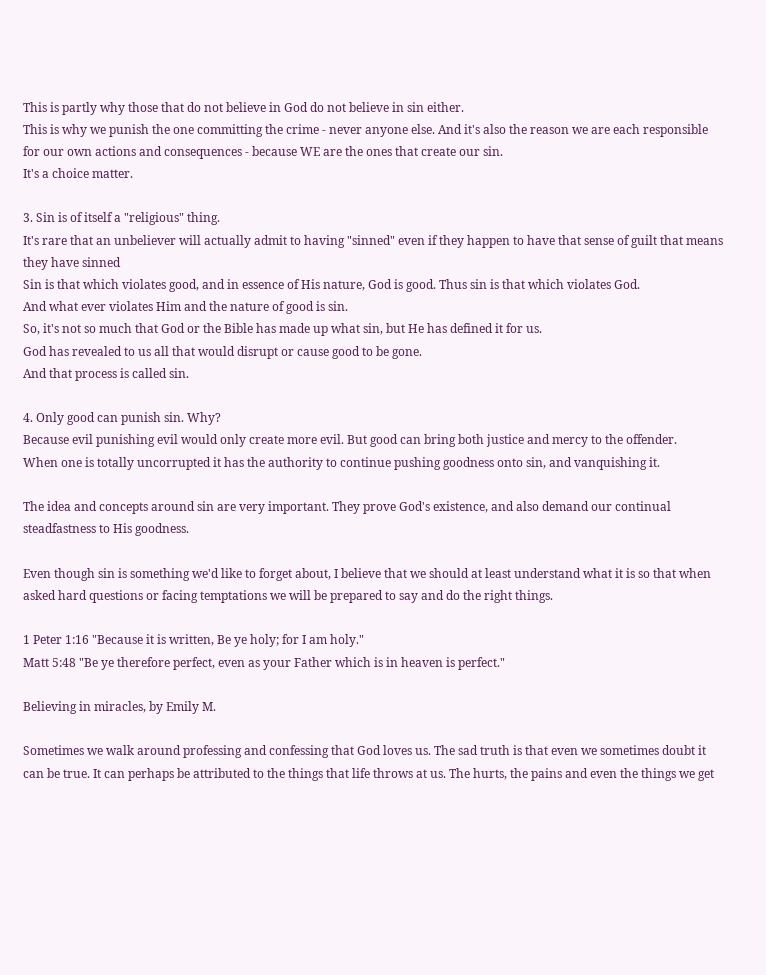This is partly why those that do not believe in God do not believe in sin either.
This is why we punish the one committing the crime - never anyone else. And it's also the reason we are each responsible for our own actions and consequences - because WE are the ones that create our sin.
It's a choice matter.

3. Sin is of itself a "religious" thing.
It's rare that an unbeliever will actually admit to having "sinned" even if they happen to have that sense of guilt that means they have sinned
Sin is that which violates good, and in essence of His nature, God is good. Thus sin is that which violates God.
And what ever violates Him and the nature of good is sin.
So, it's not so much that God or the Bible has made up what sin, but He has defined it for us.
God has revealed to us all that would disrupt or cause good to be gone.
And that process is called sin.

4. Only good can punish sin. Why?
Because evil punishing evil would only create more evil. But good can bring both justice and mercy to the offender.
When one is totally uncorrupted it has the authority to continue pushing goodness onto sin, and vanquishing it.

The idea and concepts around sin are very important. They prove God's existence, and also demand our continual steadfastness to His goodness.

Even though sin is something we'd like to forget about, I believe that we should at least understand what it is so that when asked hard questions or facing temptations we will be prepared to say and do the right things.

1 Peter 1:16 "Because it is written, Be ye holy; for I am holy."
Matt 5:48 "Be ye therefore perfect, even as your Father which is in heaven is perfect."

Believing in miracles, by Emily M.

Sometimes we walk around professing and confessing that God loves us. The sad truth is that even we sometimes doubt it can be true. It can perhaps be attributed to the things that life throws at us. The hurts, the pains and even the things we get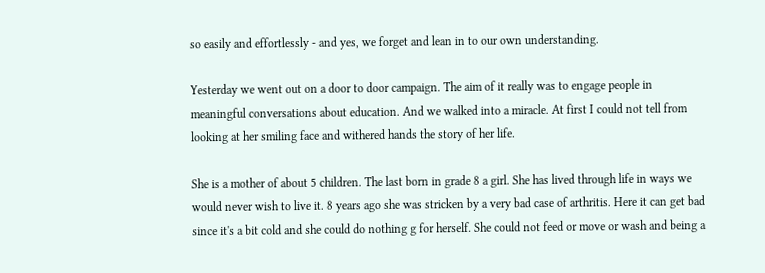so easily and effortlessly - and yes, we forget and lean in to our own understanding.

Yesterday we went out on a door to door campaign. The aim of it really was to engage people in meaningful conversations about education. And we walked into a miracle. At first I could not tell from looking at her smiling face and withered hands the story of her life.

She is a mother of about 5 children. The last born in grade 8 a girl. She has lived through life in ways we would never wish to live it. 8 years ago she was stricken by a very bad case of arthritis. Here it can get bad since it's a bit cold and she could do nothing g for herself. She could not feed or move or wash and being a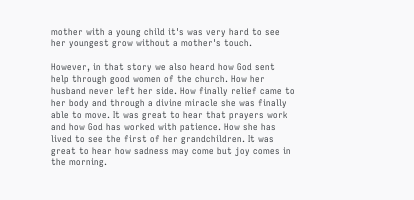mother with a young child it's was very hard to see her youngest grow without a mother's touch.

However, in that story we also heard how God sent help through good women of the church. How her husband never left her side. How finally relief came to her body and through a divine miracle she was finally able to move. It was great to hear that prayers work and how God has worked with patience. How she has lived to see the first of her grandchildren. It was great to hear how sadness may come but joy comes in the morning.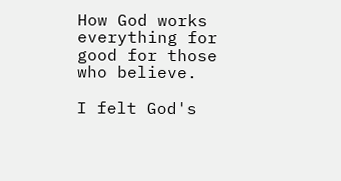How God works everything for good for those who believe.

I felt God's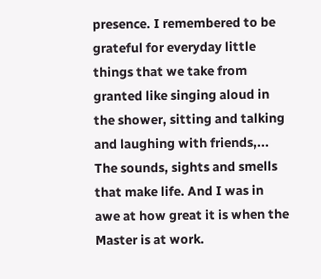presence. I remembered to be grateful for everyday little things that we take from granted like singing aloud in the shower, sitting and talking and laughing with friends,... The sounds, sights and smells that make life. And I was in awe at how great it is when the Master is at work.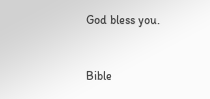God bless you.


Bible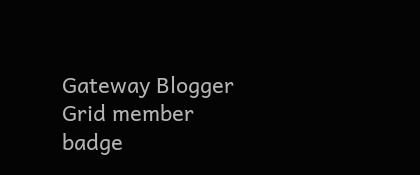Gateway Blogger Grid member badge